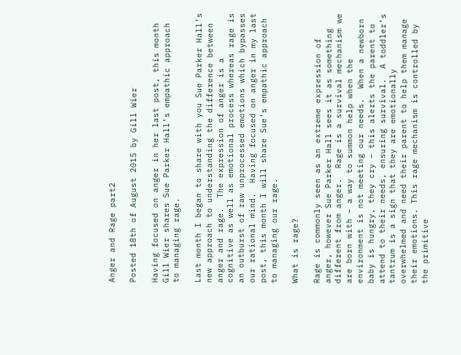Anger and Rage part2

Posted 18th of August 2015 by Gill Wier

Having focused on anger in her last post, this month Gill Wier shares Sue Parker Hall’s empathic approach to managing rage.

Last month I began to share with you Sue Parker Hall’s new approach to understanding the difference between anger and rage.  The expression of anger is a cognitive as well as emotional process whereas rage is an outburst of raw unprocessed emotions which bypasses our rational mind.  Having focused on anger in my last post, this month I will share Sue’s empathic approach to managing our rage.

What is rage?

Rage is commonly seen as an extreme expression of anger, however Sue Parker Hall sees it as something different from anger.  Rage is a survival mechanism we are born with – a way to summon help when the environment is not meeting our needs.  When a newborn baby is hungry, they cry – this alerts the parent to attend to their needs, ensuring survival.  A toddler’s tantrum is a sign that they are emotionally overwhelmed and need their parent to help them manage their emotions. This rage mechanism is controlled by the primitive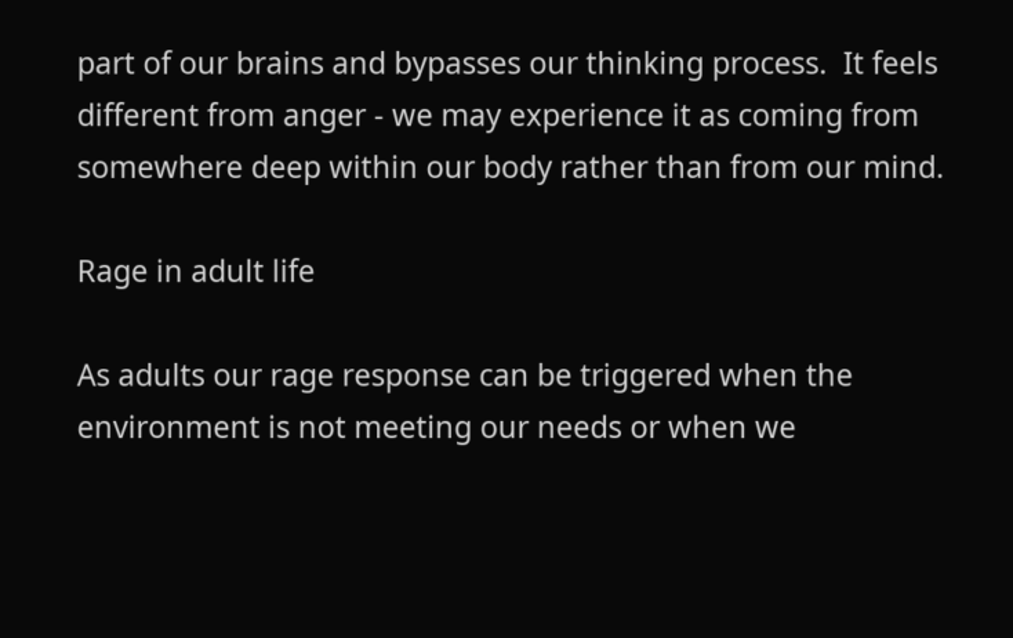part of our brains and bypasses our thinking process.  It feels different from anger - we may experience it as coming from somewhere deep within our body rather than from our mind.

Rage in adult life

As adults our rage response can be triggered when the environment is not meeting our needs or when we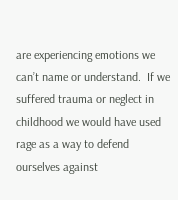are experiencing emotions we can’t name or understand.  If we suffered trauma or neglect in childhood we would have used rage as a way to defend ourselves against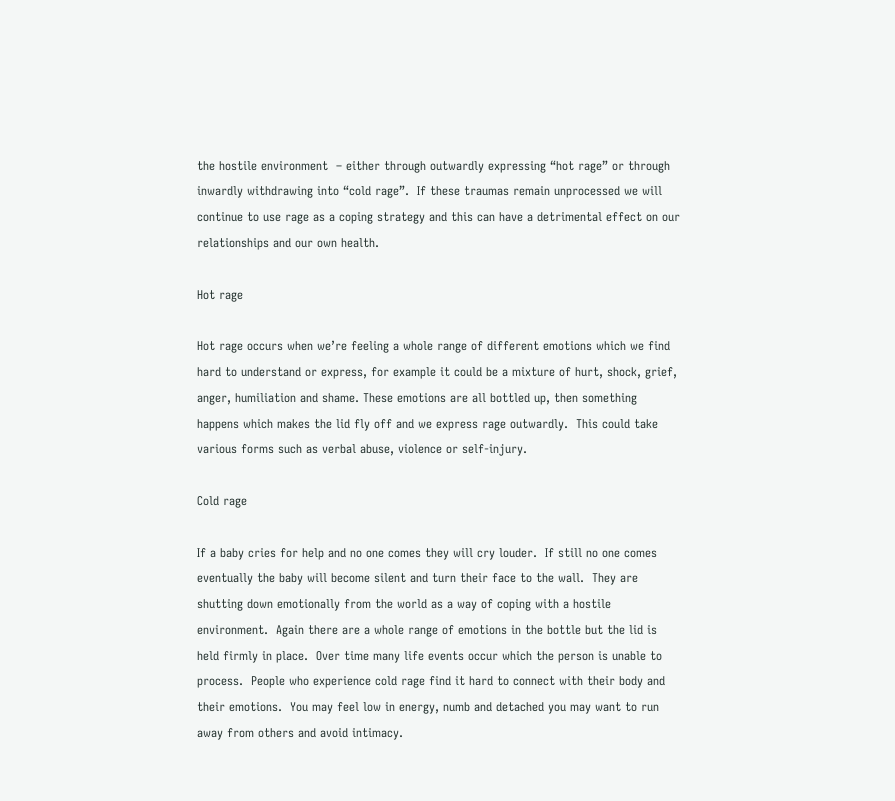the hostile environment  – either through outwardly expressing “hot rage” or through inwardly withdrawing into “cold rage”.  If these traumas remain unprocessed we will continue to use rage as a coping strategy and this can have a detrimental effect on our relationships and our own health.

Hot rage

Hot rage occurs when we’re feeling a whole range of different emotions which we find hard to understand or express, for example it could be a mixture of hurt, shock, grief, anger, humiliation and shame. These emotions are all bottled up, then something happens which makes the lid fly off and we express rage outwardly.  This could take various forms such as verbal abuse, violence or self-injury.

Cold rage

If a baby cries for help and no one comes they will cry louder.  If still no one comes eventually the baby will become silent and turn their face to the wall.  They are shutting down emotionally from the world as a way of coping with a hostile environment.  Again there are a whole range of emotions in the bottle but the lid is held firmly in place.  Over time many life events occur which the person is unable to process.  People who experience cold rage find it hard to connect with their body and their emotions.  You may feel low in energy, numb and detached you may want to run away from others and avoid intimacy.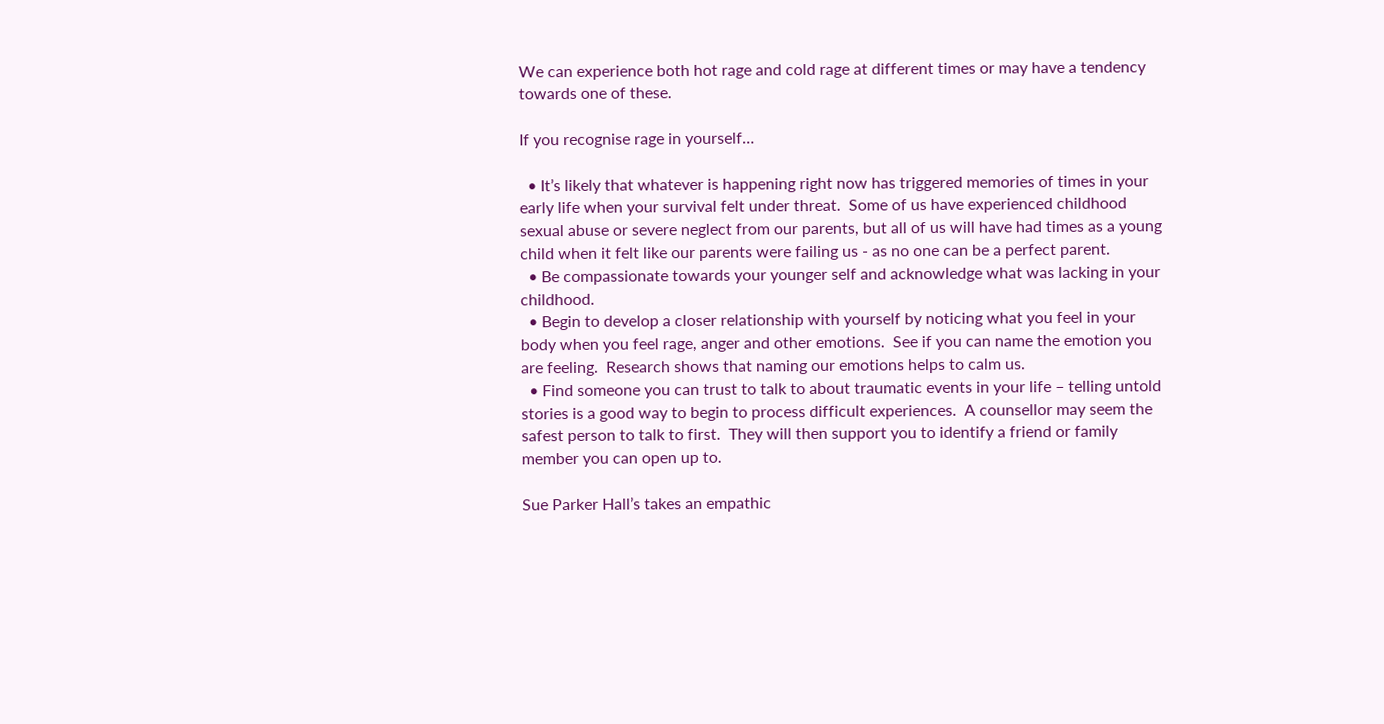We can experience both hot rage and cold rage at different times or may have a tendency towards one of these.

If you recognise rage in yourself…

  • It’s likely that whatever is happening right now has triggered memories of times in your early life when your survival felt under threat.  Some of us have experienced childhood sexual abuse or severe neglect from our parents, but all of us will have had times as a young child when it felt like our parents were failing us - as no one can be a perfect parent.
  • Be compassionate towards your younger self and acknowledge what was lacking in your childhood.
  • Begin to develop a closer relationship with yourself by noticing what you feel in your body when you feel rage, anger and other emotions.  See if you can name the emotion you are feeling.  Research shows that naming our emotions helps to calm us.
  • Find someone you can trust to talk to about traumatic events in your life – telling untold stories is a good way to begin to process difficult experiences.  A counsellor may seem the safest person to talk to first.  They will then support you to identify a friend or family member you can open up to.

Sue Parker Hall’s takes an empathic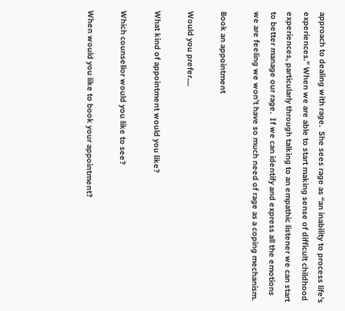approach to dealing with rage.  She sees rage as “an inability to process life’s experiences.” When we are able to start making sense of difficult childhood experiences, particularly through talking to an empathic listener we can start to better manage our rage.  If we can identify and express all the emotions we are feeling we won’t have so much need of rage as a coping mechanism.

Book an appointment

Would you prefer....

What kind of appointment would you like?

Which counsellor would you like to see?

When would you like to book your appointment?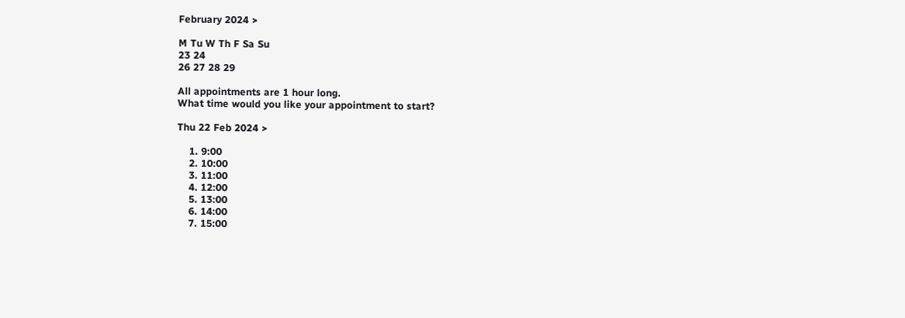February 2024 >

M Tu W Th F Sa Su
23 24
26 27 28 29

All appointments are 1 hour long.
What time would you like your appointment to start?

Thu 22 Feb 2024 >

    1. 9:00
    2. 10:00
    3. 11:00
    4. 12:00
    5. 13:00
    6. 14:00
    7. 15:00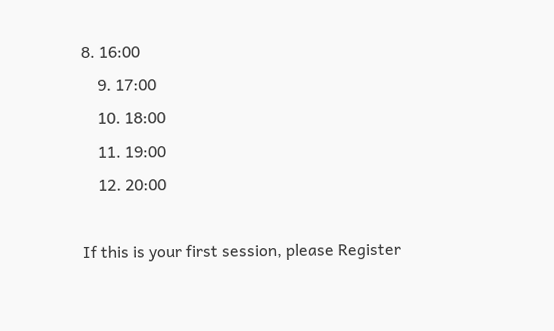8. 16:00
    9. 17:00
    10. 18:00
    11. 19:00
    12. 20:00

If this is your first session, please Register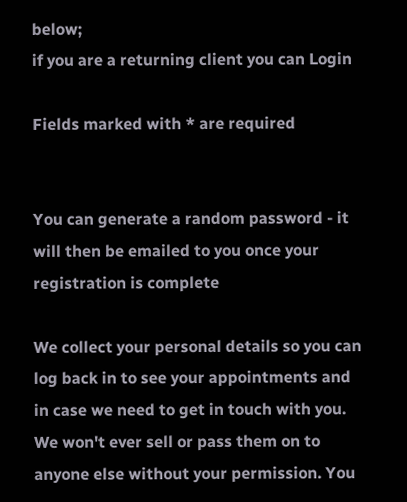below;
if you are a returning client you can Login

Fields marked with * are required


You can generate a random password - it will then be emailed to you once your registration is complete

We collect your personal details so you can log back in to see your appointments and in case we need to get in touch with you. We won't ever sell or pass them on to anyone else without your permission. You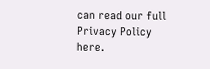can read our full Privacy Policy here.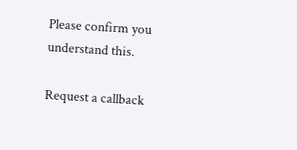Please confirm you understand this.

Request a callback